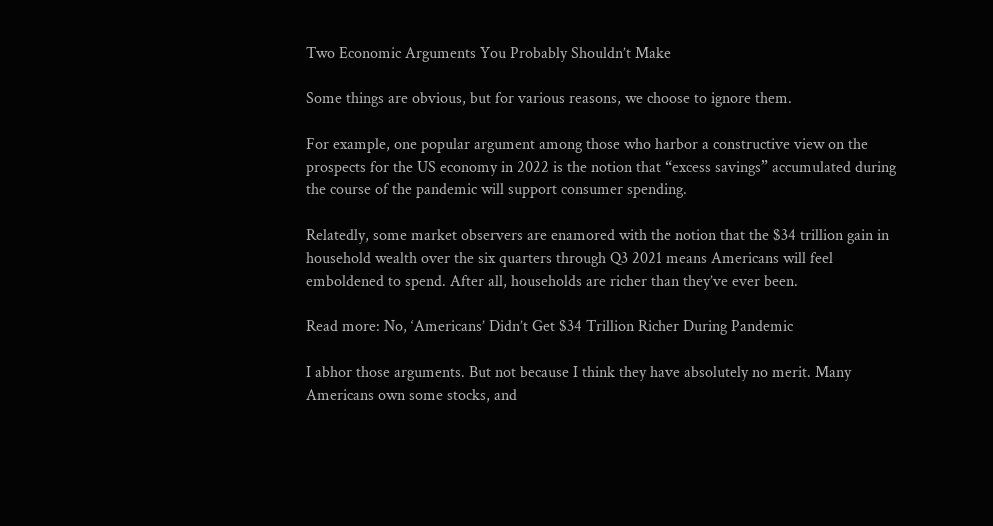Two Economic Arguments You Probably Shouldn’t Make

Some things are obvious, but for various reasons, we choose to ignore them.

For example, one popular argument among those who harbor a constructive view on the prospects for the US economy in 2022 is the notion that “excess savings” accumulated during the course of the pandemic will support consumer spending.

Relatedly, some market observers are enamored with the notion that the $34 trillion gain in household wealth over the six quarters through Q3 2021 means Americans will feel emboldened to spend. After all, households are richer than they’ve ever been.

Read more: No, ‘Americans’ Didn’t Get $34 Trillion Richer During Pandemic

I abhor those arguments. But not because I think they have absolutely no merit. Many Americans own some stocks, and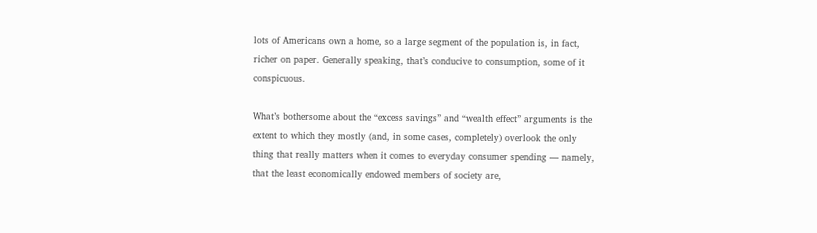lots of Americans own a home, so a large segment of the population is, in fact, richer on paper. Generally speaking, that’s conducive to consumption, some of it conspicuous.

What’s bothersome about the “excess savings” and “wealth effect” arguments is the extent to which they mostly (and, in some cases, completely) overlook the only thing that really matters when it comes to everyday consumer spending — namely, that the least economically endowed members of society are,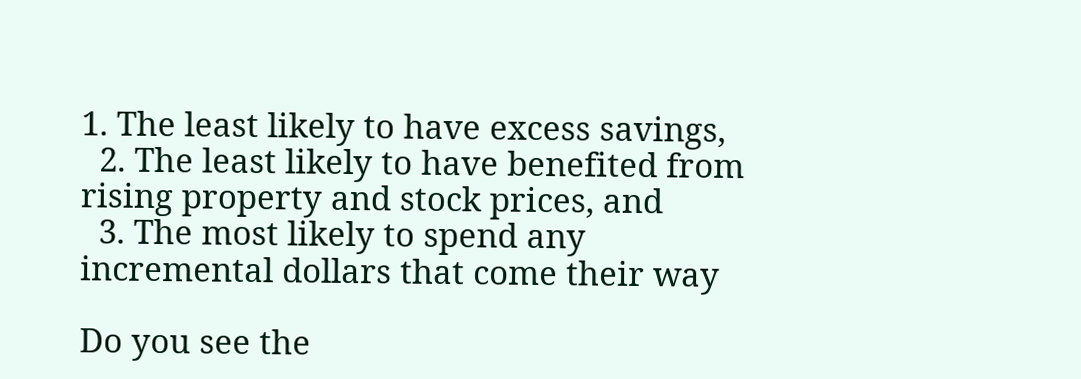1. The least likely to have excess savings,
  2. The least likely to have benefited from rising property and stock prices, and
  3. The most likely to spend any incremental dollars that come their way

Do you see the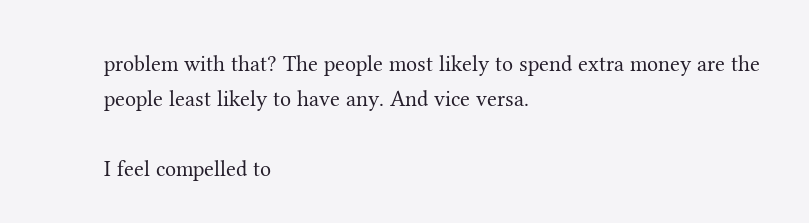problem with that? The people most likely to spend extra money are the people least likely to have any. And vice versa.

I feel compelled to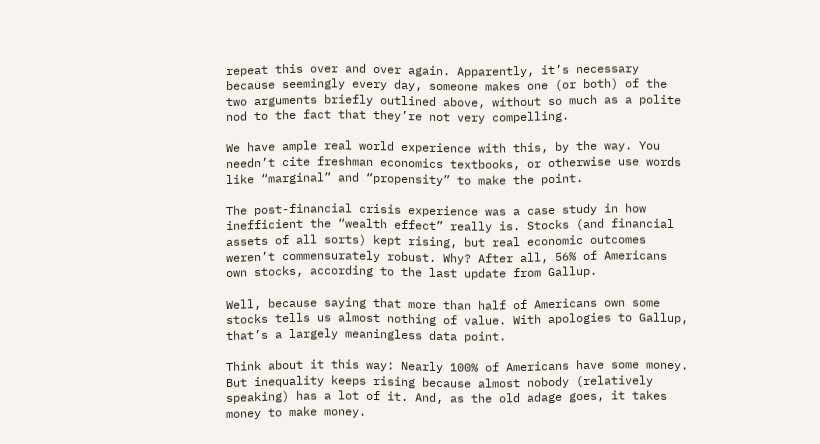repeat this over and over again. Apparently, it’s necessary because seemingly every day, someone makes one (or both) of the two arguments briefly outlined above, without so much as a polite nod to the fact that they’re not very compelling.

We have ample real world experience with this, by the way. You needn’t cite freshman economics textbooks, or otherwise use words like “marginal” and “propensity” to make the point.

The post-financial crisis experience was a case study in how inefficient the “wealth effect” really is. Stocks (and financial assets of all sorts) kept rising, but real economic outcomes weren’t commensurately robust. Why? After all, 56% of Americans own stocks, according to the last update from Gallup.

Well, because saying that more than half of Americans own some stocks tells us almost nothing of value. With apologies to Gallup, that’s a largely meaningless data point.

Think about it this way: Nearly 100% of Americans have some money. But inequality keeps rising because almost nobody (relatively speaking) has a lot of it. And, as the old adage goes, it takes money to make money.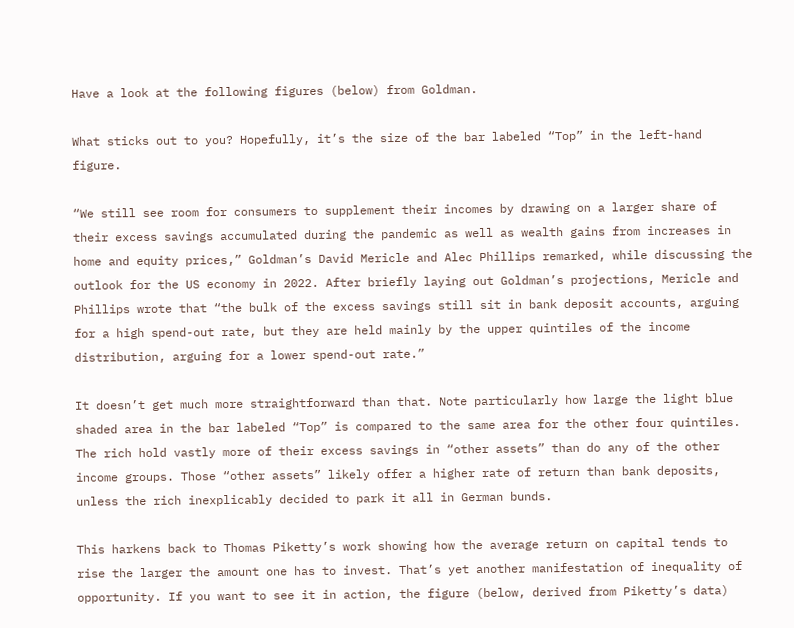Have a look at the following figures (below) from Goldman.

What sticks out to you? Hopefully, it’s the size of the bar labeled “Top” in the left-hand figure.

“We still see room for consumers to supplement their incomes by drawing on a larger share of their excess savings accumulated during the pandemic as well as wealth gains from increases in home and equity prices,” Goldman’s David Mericle and Alec Phillips remarked, while discussing the outlook for the US economy in 2022. After briefly laying out Goldman’s projections, Mericle and Phillips wrote that “the bulk of the excess savings still sit in bank deposit accounts, arguing for a high spend-out rate, but they are held mainly by the upper quintiles of the income distribution, arguing for a lower spend-out rate.”

It doesn’t get much more straightforward than that. Note particularly how large the light blue shaded area in the bar labeled “Top” is compared to the same area for the other four quintiles. The rich hold vastly more of their excess savings in “other assets” than do any of the other income groups. Those “other assets” likely offer a higher rate of return than bank deposits, unless the rich inexplicably decided to park it all in German bunds.

This harkens back to Thomas Piketty’s work showing how the average return on capital tends to rise the larger the amount one has to invest. That’s yet another manifestation of inequality of opportunity. If you want to see it in action, the figure (below, derived from Piketty’s data)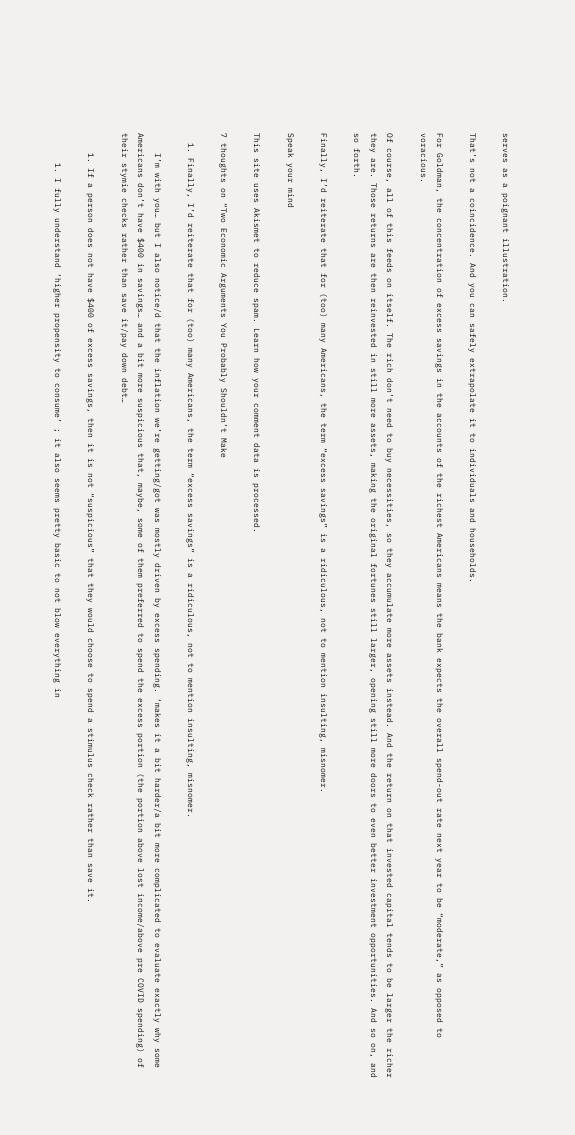serves as a poignant illustration.

That’s not a coincidence. And you can safely extrapolate it to individuals and households.

For Goldman, the concentration of excess savings in the accounts of the richest Americans means the bank expects the overall spend-out rate next year to be “moderate,” as opposed to voracious.

Of course, all of this feeds on itself. The rich don’t need to buy necessities, so they accumulate more assets instead. And the return on that invested capital tends to be larger the richer they are. Those returns are then reinvested in still more assets, making the original fortunes still larger, opening still more doors to even better investment opportunities. And so on, and so forth.

Finally, I’d reiterate that for (too) many Americans, the term “excess savings” is a ridiculous, not to mention insulting, misnomer.

Speak your mind

This site uses Akismet to reduce spam. Learn how your comment data is processed.

7 thoughts on “Two Economic Arguments You Probably Shouldn’t Make

  1. Finally, I’d reiterate that for (too) many Americans, the term “excess savings” is a ridiculous, not to mention insulting, misnomer.

    I’m with you… but I also notice/d that the inflation we’re getting/got was mostly driven by excess spending. ‘makes it a bit harder/a bit more complicated to evaluate exactly why some Americans don’t have $400 in savings… and a bit more suspicious that, maybe, some of them preferred to spend the excess portion (the portion above lost income/above pre COVID spending) of their stymie checks rather than save it/pay down debt…

    1. If a person does not have $400 of excess savings, then it is not “suspicious” that they would choose to spend a stimulus check rather than save it.

      1. I fully understand ‘higher propensity to consume’ ; it also seems pretty basic to not blow everything in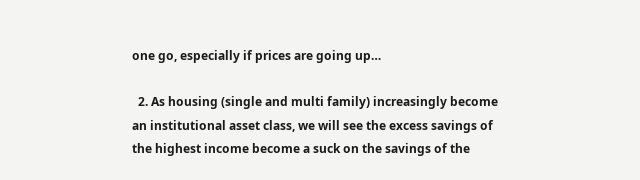one go, especially if prices are going up…

  2. As housing (single and multi family) increasingly become an institutional asset class, we will see the excess savings of the highest income become a suck on the savings of the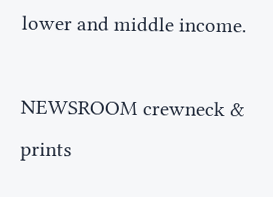lower and middle income.

NEWSROOM crewneck & prints